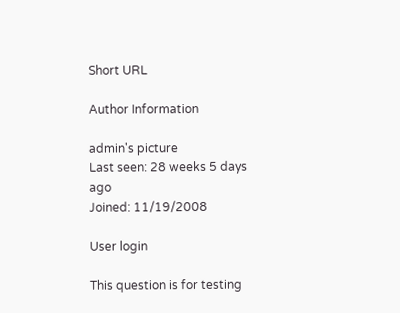Short URL

Author Information

admin's picture
Last seen: 28 weeks 5 days ago
Joined: 11/19/2008

User login

This question is for testing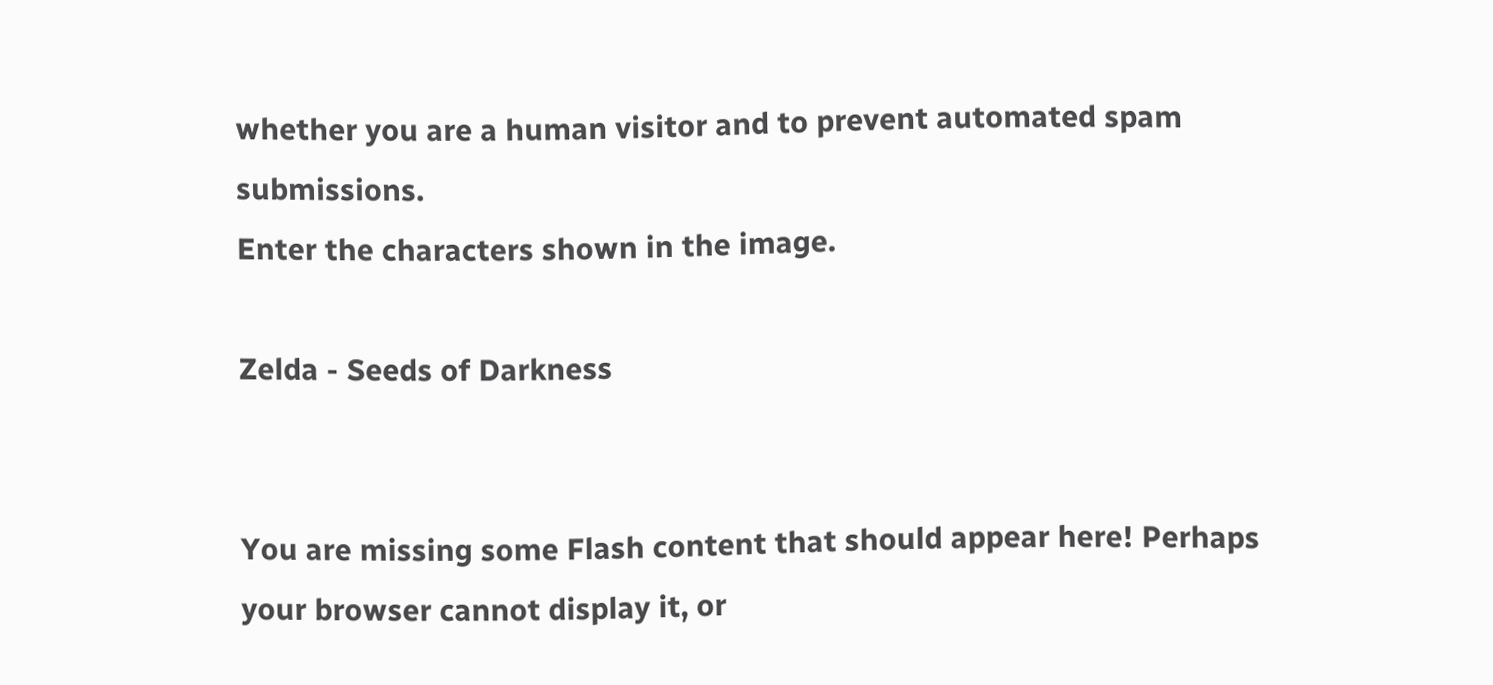whether you are a human visitor and to prevent automated spam submissions.
Enter the characters shown in the image.

Zelda - Seeds of Darkness


You are missing some Flash content that should appear here! Perhaps your browser cannot display it, or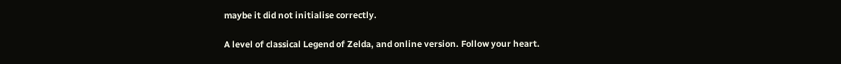maybe it did not initialise correctly.

A level of classical Legend of Zelda, and online version. Follow your heart.